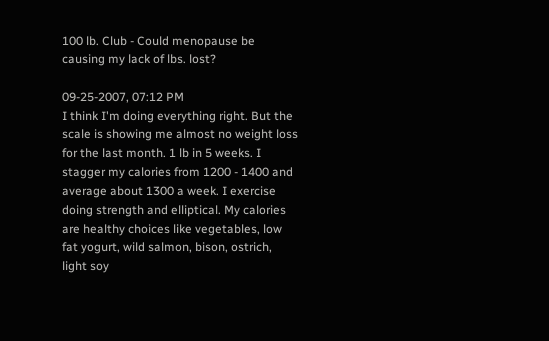100 lb. Club - Could menopause be causing my lack of lbs. lost?

09-25-2007, 07:12 PM
I think I'm doing everything right. But the scale is showing me almost no weight loss for the last month. 1 lb in 5 weeks. I stagger my calories from 1200 - 1400 and average about 1300 a week. I exercise doing strength and elliptical. My calories are healthy choices like vegetables, low fat yogurt, wild salmon, bison, ostrich, light soy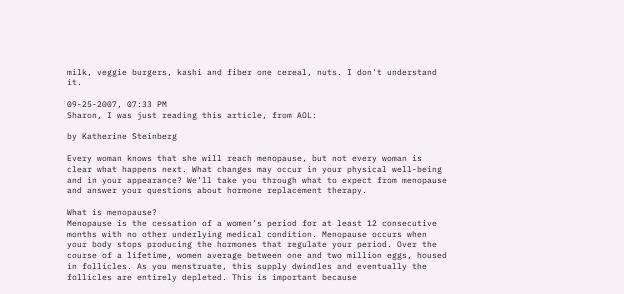milk, veggie burgers, kashi and fiber one cereal, nuts. I don't understand it.

09-25-2007, 07:33 PM
Sharon, I was just reading this article, from AOL:

by Katherine Steinberg

Every woman knows that she will reach menopause, but not every woman is clear what happens next. What changes may occur in your physical well-being and in your appearance? We’ll take you through what to expect from menopause and answer your questions about hormone replacement therapy.

What is menopause?
Menopause is the cessation of a women’s period for at least 12 consecutive months with no other underlying medical condition. Menopause occurs when your body stops producing the hormones that regulate your period. Over the course of a lifetime, women average between one and two million eggs, housed in follicles. As you menstruate, this supply dwindles and eventually the follicles are entirely depleted. This is important because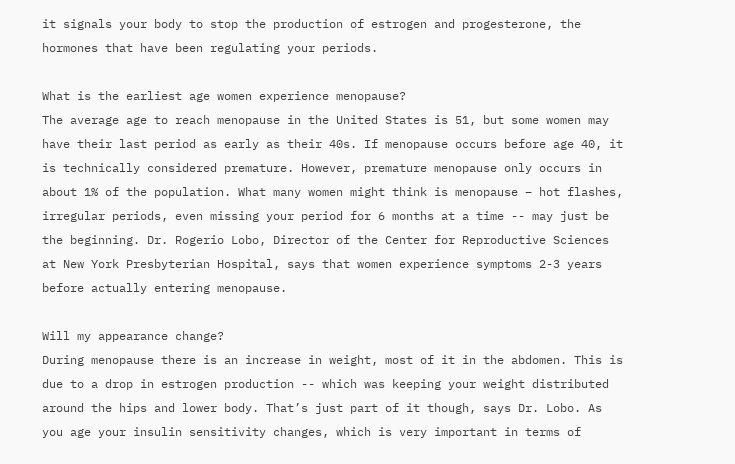it signals your body to stop the production of estrogen and progesterone, the hormones that have been regulating your periods.

What is the earliest age women experience menopause?
The average age to reach menopause in the United States is 51, but some women may have their last period as early as their 40s. If menopause occurs before age 40, it is technically considered premature. However, premature menopause only occurs in about 1% of the population. What many women might think is menopause – hot flashes, irregular periods, even missing your period for 6 months at a time -- may just be the beginning. Dr. Rogerio Lobo, Director of the Center for Reproductive Sciences at New York Presbyterian Hospital, says that women experience symptoms 2-3 years before actually entering menopause.

Will my appearance change?
During menopause there is an increase in weight, most of it in the abdomen. This is due to a drop in estrogen production -- which was keeping your weight distributed around the hips and lower body. That’s just part of it though, says Dr. Lobo. As you age your insulin sensitivity changes, which is very important in terms of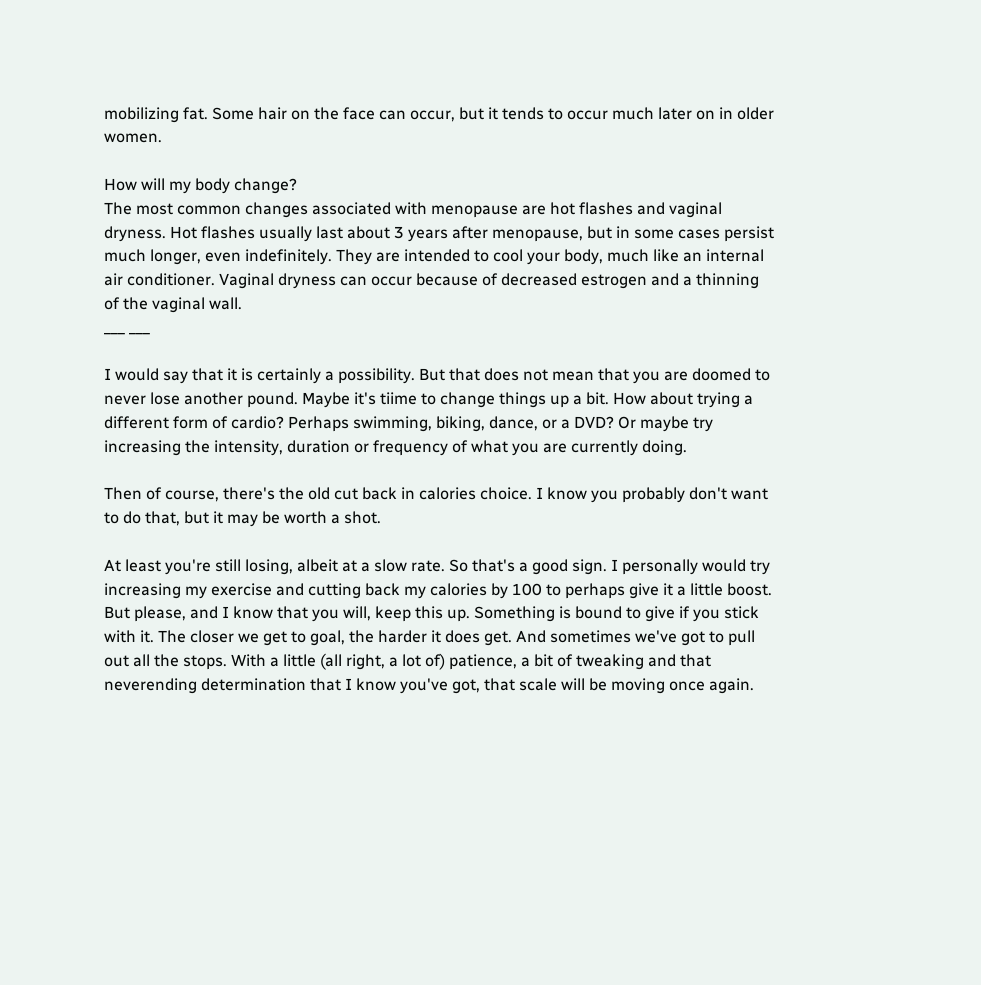mobilizing fat. Some hair on the face can occur, but it tends to occur much later on in older women.

How will my body change?
The most common changes associated with menopause are hot flashes and vaginal dryness. Hot flashes usually last about 3 years after menopause, but in some cases persist much longer, even indefinitely. They are intended to cool your body, much like an internal air conditioner. Vaginal dryness can occur because of decreased estrogen and a thinning of the vaginal wall.
___ ___

I would say that it is certainly a possibility. But that does not mean that you are doomed to never lose another pound. Maybe it's tiime to change things up a bit. How about trying a different form of cardio? Perhaps swimming, biking, dance, or a DVD? Or maybe try increasing the intensity, duration or frequency of what you are currently doing.

Then of course, there's the old cut back in calories choice. I know you probably don't want to do that, but it may be worth a shot.

At least you're still losing, albeit at a slow rate. So that's a good sign. I personally would try increasing my exercise and cutting back my calories by 100 to perhaps give it a little boost. But please, and I know that you will, keep this up. Something is bound to give if you stick with it. The closer we get to goal, the harder it does get. And sometimes we've got to pull out all the stops. With a little (all right, a lot of) patience, a bit of tweaking and that neverending determination that I know you've got, that scale will be moving once again.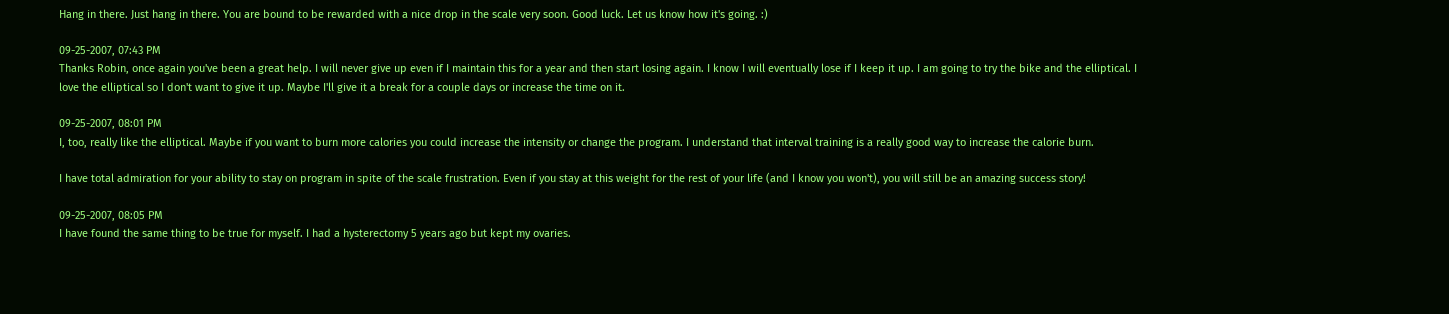Hang in there. Just hang in there. You are bound to be rewarded with a nice drop in the scale very soon. Good luck. Let us know how it's going. :)

09-25-2007, 07:43 PM
Thanks Robin, once again you've been a great help. I will never give up even if I maintain this for a year and then start losing again. I know I will eventually lose if I keep it up. I am going to try the bike and the elliptical. I love the elliptical so I don't want to give it up. Maybe I'll give it a break for a couple days or increase the time on it.

09-25-2007, 08:01 PM
I, too, really like the elliptical. Maybe if you want to burn more calories you could increase the intensity or change the program. I understand that interval training is a really good way to increase the calorie burn.

I have total admiration for your ability to stay on program in spite of the scale frustration. Even if you stay at this weight for the rest of your life (and I know you won't), you will still be an amazing success story!

09-25-2007, 08:05 PM
I have found the same thing to be true for myself. I had a hysterectomy 5 years ago but kept my ovaries.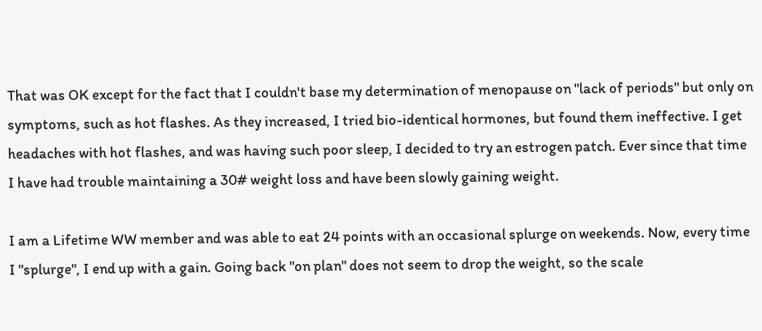That was OK except for the fact that I couldn't base my determination of menopause on "lack of periods" but only on symptoms, such as hot flashes. As they increased, I tried bio-identical hormones, but found them ineffective. I get headaches with hot flashes, and was having such poor sleep, I decided to try an estrogen patch. Ever since that time I have had trouble maintaining a 30# weight loss and have been slowly gaining weight.

I am a Lifetime WW member and was able to eat 24 points with an occasional splurge on weekends. Now, every time I "splurge", I end up with a gain. Going back "on plan" does not seem to drop the weight, so the scale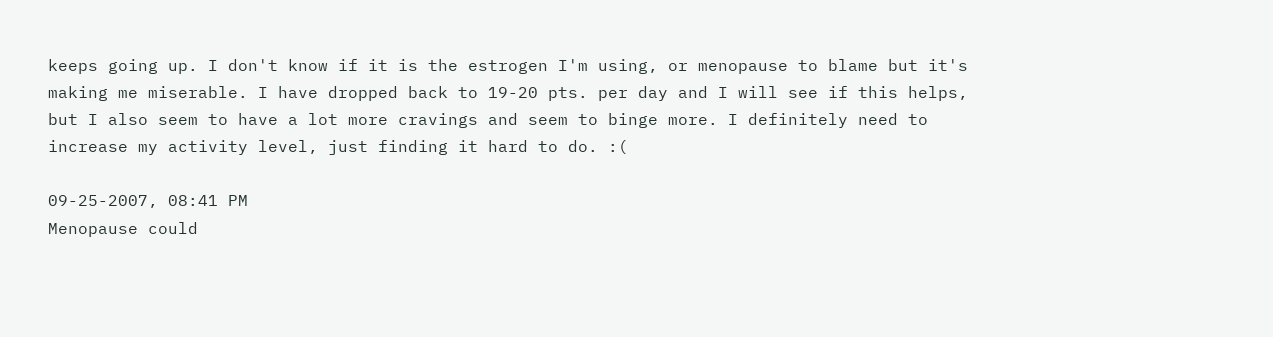keeps going up. I don't know if it is the estrogen I'm using, or menopause to blame but it's making me miserable. I have dropped back to 19-20 pts. per day and I will see if this helps, but I also seem to have a lot more cravings and seem to binge more. I definitely need to increase my activity level, just finding it hard to do. :(

09-25-2007, 08:41 PM
Menopause could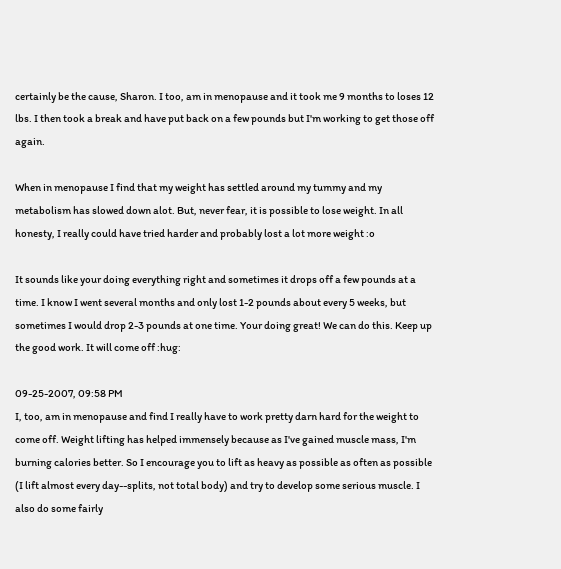certainly be the cause, Sharon. I too, am in menopause and it took me 9 months to loses 12 lbs. I then took a break and have put back on a few pounds but I'm working to get those off again.

When in menopause I find that my weight has settled around my tummy and my metabolism has slowed down alot. But, never fear, it is possible to lose weight. In all honesty, I really could have tried harder and probably lost a lot more weight :o

It sounds like your doing everything right and sometimes it drops off a few pounds at a time. I know I went several months and only lost 1-2 pounds about every 5 weeks, but sometimes I would drop 2-3 pounds at one time. Your doing great! We can do this. Keep up the good work. It will come off :hug:

09-25-2007, 09:58 PM
I, too, am in menopause and find I really have to work pretty darn hard for the weight to come off. Weight lifting has helped immensely because as I've gained muscle mass, I'm burning calories better. So I encourage you to lift as heavy as possible as often as possible (I lift almost every day--splits, not total body) and try to develop some serious muscle. I also do some fairly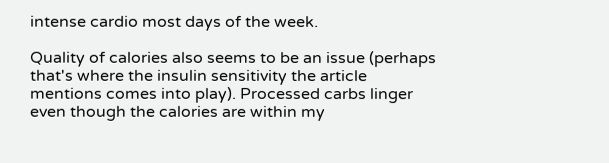intense cardio most days of the week.

Quality of calories also seems to be an issue (perhaps that's where the insulin sensitivity the article mentions comes into play). Processed carbs linger even though the calories are within my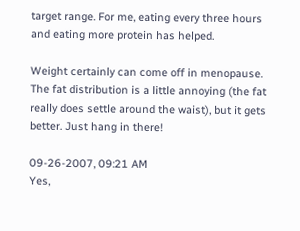target range. For me, eating every three hours and eating more protein has helped.

Weight certainly can come off in menopause. The fat distribution is a little annoying (the fat really does settle around the waist), but it gets better. Just hang in there!

09-26-2007, 09:21 AM
Yes,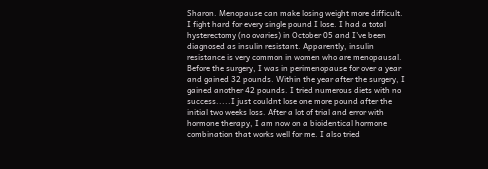Sharon. Menopause can make losing weight more difficult. I fight hard for every single pound I lose. I had a total hysterectomy (no ovaries) in October 05 and I've been diagnosed as insulin resistant. Apparently, insulin resistance is very common in women who are menopausal. Before the surgery, I was in perimenopause for over a year and gained 32 pounds. Within the year after the surgery, I gained another 42 pounds. I tried numerous diets with no success.....I just couldnt lose one more pound after the initial two weeks loss. After a lot of trial and error with hormone therapy, I am now on a bioidentical hormone combination that works well for me. I also tried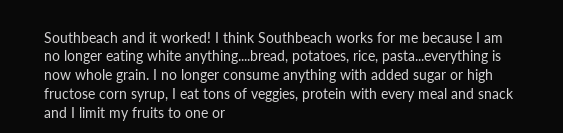Southbeach and it worked! I think Southbeach works for me because I am no longer eating white anything....bread, potatoes, rice, pasta...everything is now whole grain. I no longer consume anything with added sugar or high fructose corn syrup, I eat tons of veggies, protein with every meal and snack and I limit my fruits to one or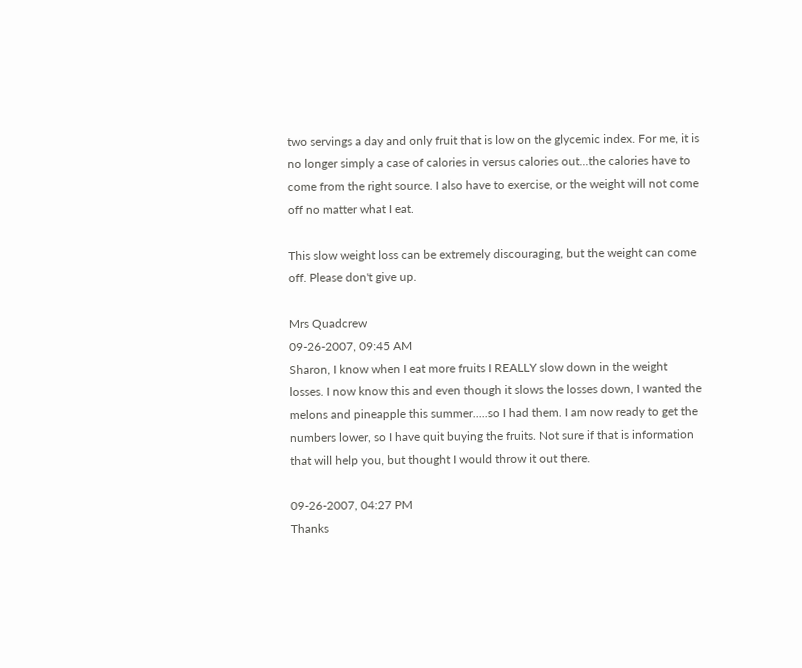two servings a day and only fruit that is low on the glycemic index. For me, it is no longer simply a case of calories in versus calories out...the calories have to come from the right source. I also have to exercise, or the weight will not come off no matter what I eat.

This slow weight loss can be extremely discouraging, but the weight can come off. Please don't give up.

Mrs Quadcrew
09-26-2007, 09:45 AM
Sharon, I know when I eat more fruits I REALLY slow down in the weight losses. I now know this and even though it slows the losses down, I wanted the melons and pineapple this summer.....so I had them. I am now ready to get the numbers lower, so I have quit buying the fruits. Not sure if that is information that will help you, but thought I would throw it out there.

09-26-2007, 04:27 PM
Thanks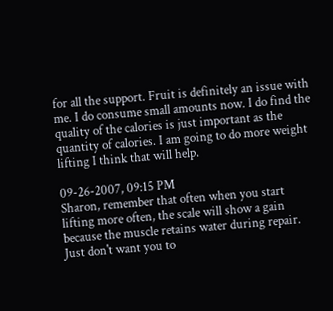for all the support. Fruit is definitely an issue with me. I do consume small amounts now. I do find the quality of the calories is just important as the quantity of calories. I am going to do more weight lifting I think that will help.

09-26-2007, 09:15 PM
Sharon, remember that often when you start lifting more often, the scale will show a gain because the muscle retains water during repair. Just don't want you to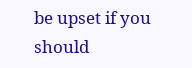be upset if you should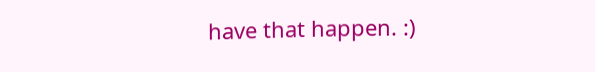have that happen. :)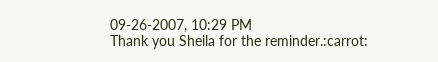09-26-2007, 10:29 PM
Thank you Sheila for the reminder.:carrot: